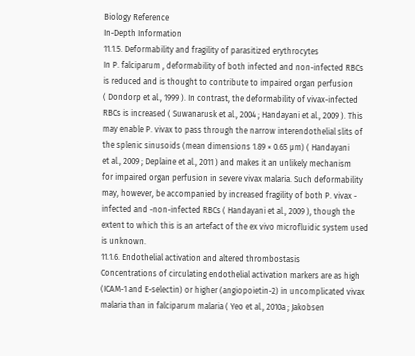Biology Reference
In-Depth Information
11.1.5. Deformability and fragility of parasitized erythrocytes
In P. falciparum , deformability of both infected and non-infected RBCs
is reduced and is thought to contribute to impaired organ perfusion
( Dondorp et al., 1999 ). In contrast, the deformability of vivax-infected
RBCs is increased ( Suwanarusk et al., 2004 ; Handayani et al., 2009 ). This
may enable P. vivax to pass through the narrow interendothelial slits of
the splenic sinusoids (mean dimensions 1.89 × 0.65 µm) ( Handayani
et al., 2009 ; Deplaine et al., 2011 ) and makes it an unlikely mechanism
for impaired organ perfusion in severe vivax malaria. Such deformability
may, however, be accompanied by increased fragility of both P. vivax -
infected and -non-infected RBCs ( Handayani et al., 2009 ), though the
extent to which this is an artefact of the ex vivo microfluidic system used
is unknown.
11.1.6. Endothelial activation and altered thrombostasis
Concentrations of circulating endothelial activation markers are as high
(ICAM-1 and E-selectin) or higher (angiopoietin-2) in uncomplicated vivax
malaria than in falciparum malaria ( Yeo et al., 2010a ; Jakobsen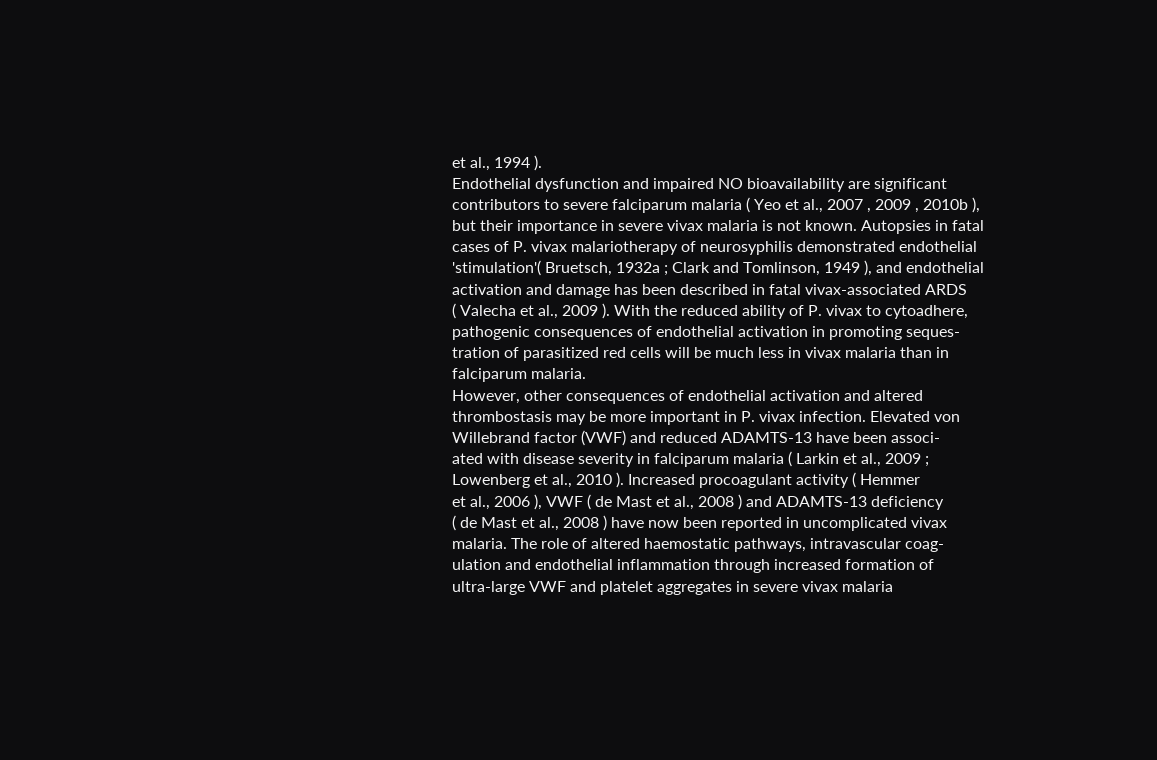et al., 1994 ).
Endothelial dysfunction and impaired NO bioavailability are significant
contributors to severe falciparum malaria ( Yeo et al., 2007 , 2009 , 2010b ),
but their importance in severe vivax malaria is not known. Autopsies in fatal
cases of P. vivax malariotherapy of neurosyphilis demonstrated endothelial
'stimulation'( Bruetsch, 1932a ; Clark and Tomlinson, 1949 ), and endothelial
activation and damage has been described in fatal vivax-associated ARDS
( Valecha et al., 2009 ). With the reduced ability of P. vivax to cytoadhere,
pathogenic consequences of endothelial activation in promoting seques-
tration of parasitized red cells will be much less in vivax malaria than in
falciparum malaria.
However, other consequences of endothelial activation and altered
thrombostasis may be more important in P. vivax infection. Elevated von
Willebrand factor (VWF) and reduced ADAMTS-13 have been associ-
ated with disease severity in falciparum malaria ( Larkin et al., 2009 ;
Lowenberg et al., 2010 ). Increased procoagulant activity ( Hemmer
et al., 2006 ), VWF ( de Mast et al., 2008 ) and ADAMTS-13 deficiency
( de Mast et al., 2008 ) have now been reported in uncomplicated vivax
malaria. The role of altered haemostatic pathways, intravascular coag-
ulation and endothelial inflammation through increased formation of
ultra-large VWF and platelet aggregates in severe vivax malaria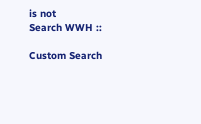is not
Search WWH ::

Custom Search